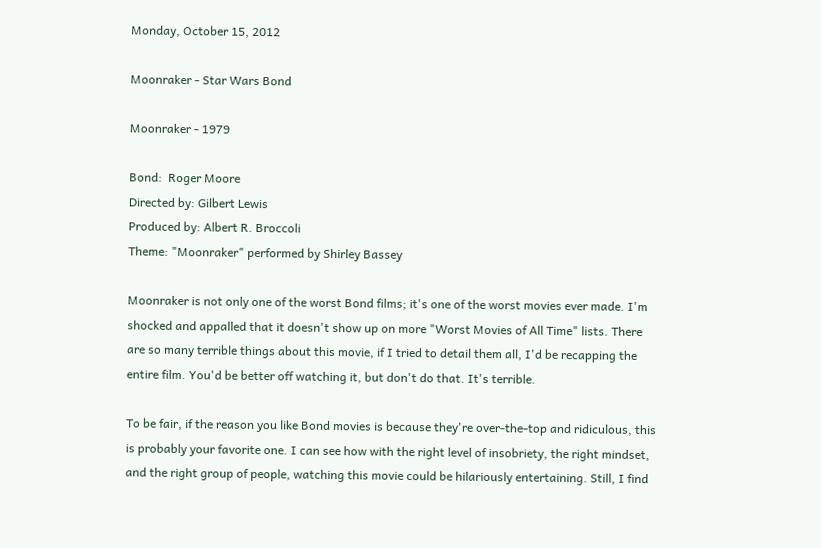Monday, October 15, 2012

Moonraker - Star Wars Bond

Moonraker - 1979

Bond:  Roger Moore
Directed by: Gilbert Lewis
Produced by: Albert R. Broccoli
Theme: "Moonraker" performed by Shirley Bassey

Moonraker is not only one of the worst Bond films; it's one of the worst movies ever made. I'm shocked and appalled that it doesn't show up on more "Worst Movies of All Time" lists. There are so many terrible things about this movie, if I tried to detail them all, I'd be recapping the entire film. You'd be better off watching it, but don't do that. It's terrible.

To be fair, if the reason you like Bond movies is because they're over-the-top and ridiculous, this is probably your favorite one. I can see how with the right level of insobriety, the right mindset, and the right group of people, watching this movie could be hilariously entertaining. Still, I find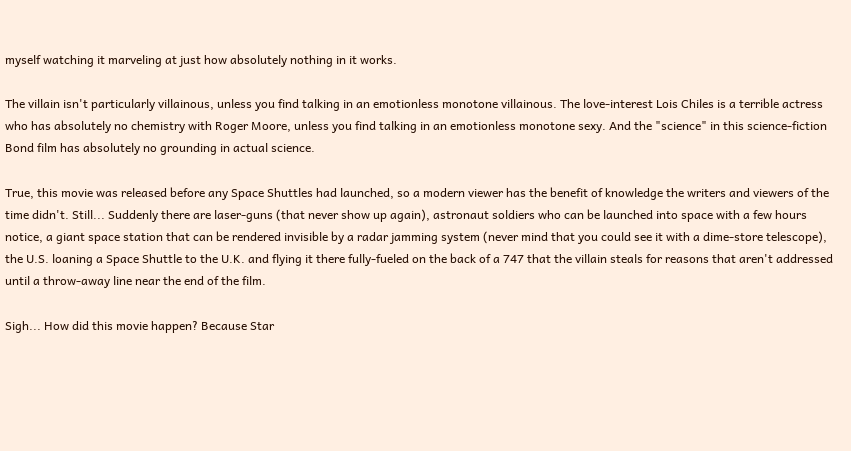myself watching it marveling at just how absolutely nothing in it works.

The villain isn't particularly villainous, unless you find talking in an emotionless monotone villainous. The love-interest Lois Chiles is a terrible actress who has absolutely no chemistry with Roger Moore, unless you find talking in an emotionless monotone sexy. And the "science" in this science-fiction Bond film has absolutely no grounding in actual science.

True, this movie was released before any Space Shuttles had launched, so a modern viewer has the benefit of knowledge the writers and viewers of the time didn't. Still... Suddenly there are laser-guns (that never show up again), astronaut soldiers who can be launched into space with a few hours notice, a giant space station that can be rendered invisible by a radar jamming system (never mind that you could see it with a dime-store telescope), the U.S. loaning a Space Shuttle to the U.K. and flying it there fully-fueled on the back of a 747 that the villain steals for reasons that aren't addressed until a throw-away line near the end of the film.

Sigh... How did this movie happen? Because Star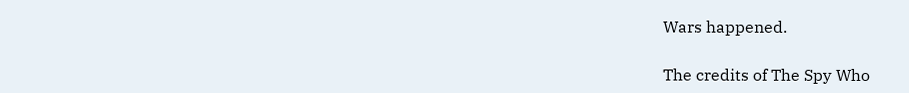Wars happened.

The credits of The Spy Who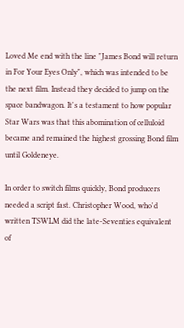Loved Me end with the line "James Bond will return in For Your Eyes Only", which was intended to be the next film. Instead they decided to jump on the space bandwagon. It's a testament to how popular Star Wars was that this abomination of celluloid became and remained the highest grossing Bond film until Goldeneye.

In order to switch films quickly, Bond producers needed a script fast. Christopher Wood, who'd written TSWLM did the late-Seventies equivalent of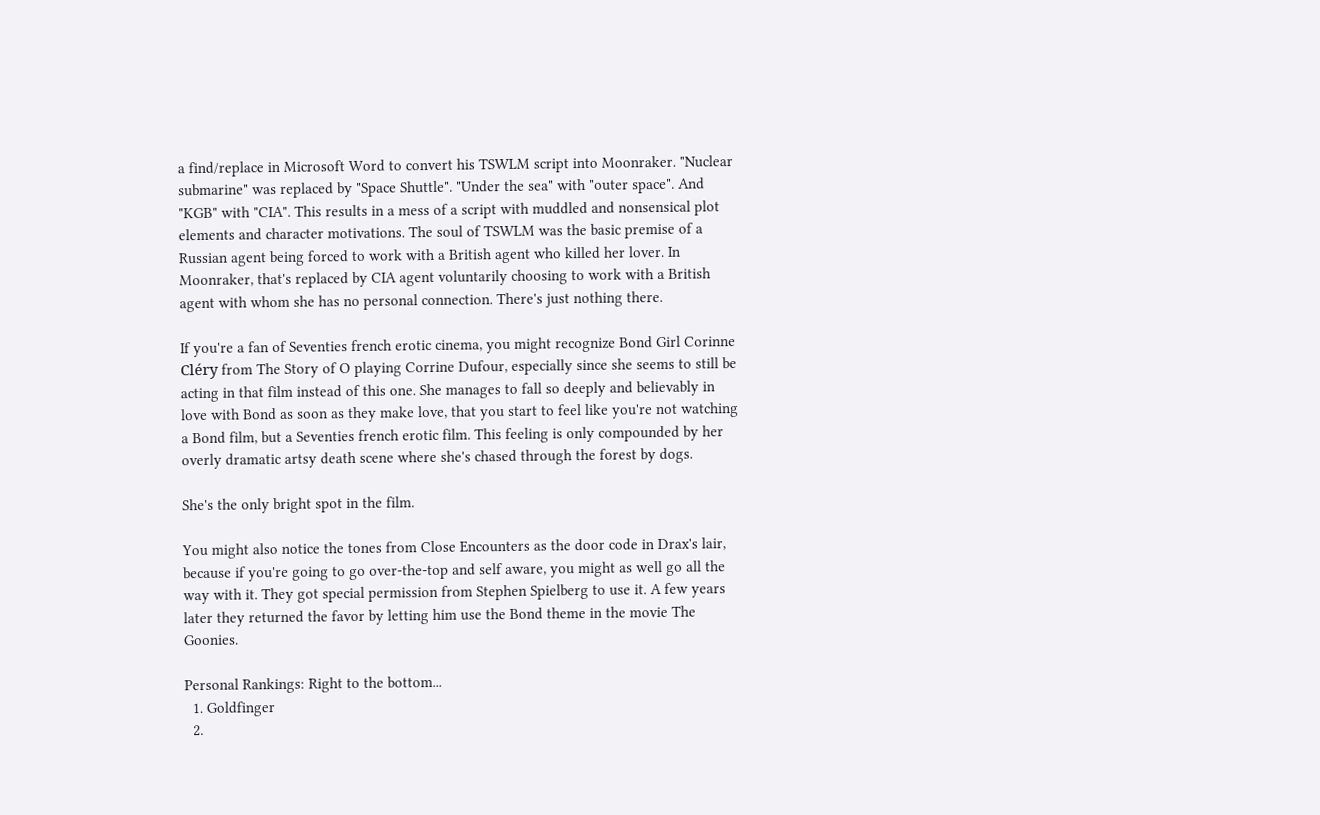a find/replace in Microsoft Word to convert his TSWLM script into Moonraker. "Nuclear submarine" was replaced by "Space Shuttle". "Under the sea" with "outer space". And "KGB" with "CIA". This results in a mess of a script with muddled and nonsensical plot elements and character motivations. The soul of TSWLM was the basic premise of a Russian agent being forced to work with a British agent who killed her lover. In Moonraker, that's replaced by CIA agent voluntarily choosing to work with a British agent with whom she has no personal connection. There's just nothing there.

If you're a fan of Seventies french erotic cinema, you might recognize Bond Girl Corinne Cléry from The Story of O playing Corrine Dufour, especially since she seems to still be acting in that film instead of this one. She manages to fall so deeply and believably in love with Bond as soon as they make love, that you start to feel like you're not watching a Bond film, but a Seventies french erotic film. This feeling is only compounded by her overly dramatic artsy death scene where she's chased through the forest by dogs.

She's the only bright spot in the film.

You might also notice the tones from Close Encounters as the door code in Drax's lair, because if you're going to go over-the-top and self aware, you might as well go all the way with it. They got special permission from Stephen Spielberg to use it. A few years later they returned the favor by letting him use the Bond theme in the movie The Goonies.

Personal Rankings: Right to the bottom...
  1. Goldfinger
  2.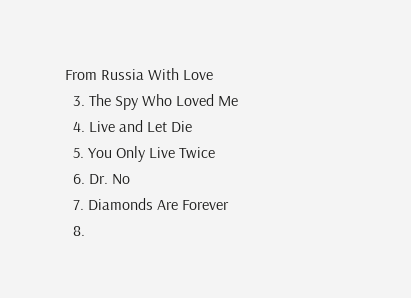From Russia With Love
  3. The Spy Who Loved Me
  4. Live and Let Die
  5. You Only Live Twice
  6. Dr. No
  7. Diamonds Are Forever
  8.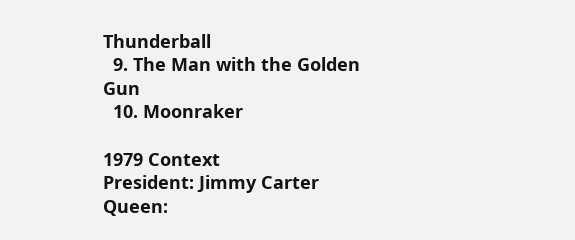Thunderball
  9. The Man with the Golden Gun
  10. Moonraker

1979 Context
President: Jimmy Carter
Queen: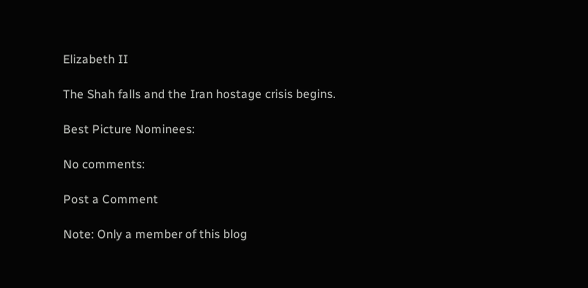Elizabeth II

The Shah falls and the Iran hostage crisis begins.

Best Picture Nominees:

No comments:

Post a Comment

Note: Only a member of this blog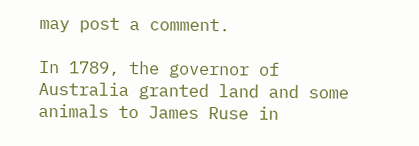may post a comment.

In 1789, the governor of Australia granted land and some animals to James Ruse in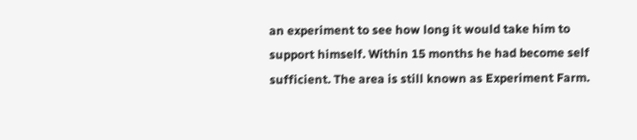an experiment to see how long it would take him to support himself. Within 15 months he had become self sufficient. The area is still known as Experiment Farm.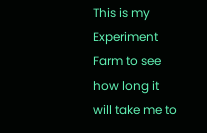This is my Experiment Farm to see how long it will take me to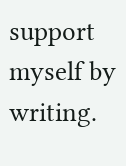support myself by writing.